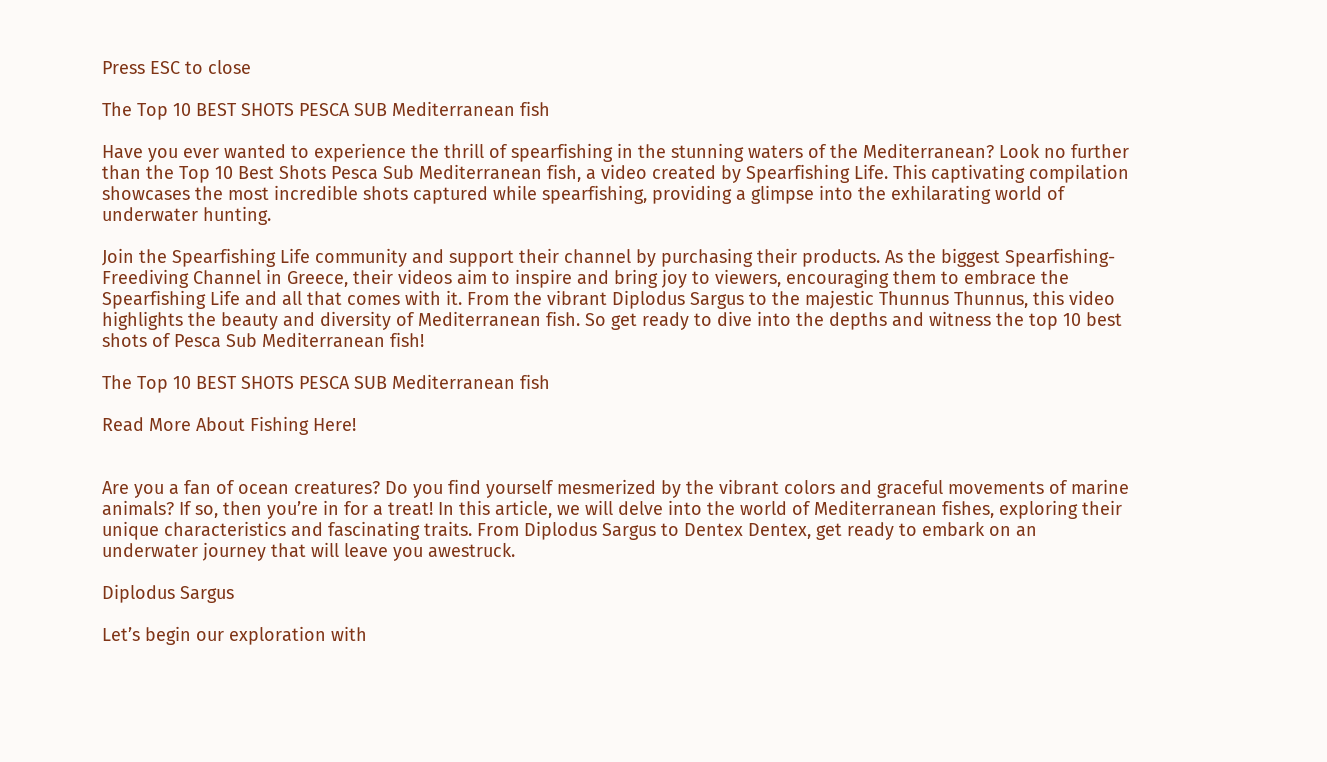Press ESC to close

The Top 10 BEST SHOTS PESCA SUB Mediterranean fish

Have you ever wanted to experience the thrill of spearfishing in the stunning waters of the Mediterranean? Look no further than the Top 10 Best Shots Pesca Sub Mediterranean fish, a video created by Spearfishing Life. This captivating compilation showcases the most incredible shots captured while spearfishing, providing a glimpse into the exhilarating world of underwater hunting.

Join the Spearfishing Life community and support their channel by purchasing their products. As the biggest Spearfishing-Freediving Channel in Greece, their videos aim to inspire and bring joy to viewers, encouraging them to embrace the Spearfishing Life and all that comes with it. From the vibrant Diplodus Sargus to the majestic Thunnus Thunnus, this video highlights the beauty and diversity of Mediterranean fish. So get ready to dive into the depths and witness the top 10 best shots of Pesca Sub Mediterranean fish!

The Top 10 BEST SHOTS PESCA SUB Mediterranean fish

Read More About Fishing Here!


Are you a fan of ocean creatures? Do you find yourself mesmerized by the vibrant colors and graceful movements of marine animals? If so, then you’re in for a treat! In this article, we will delve into the world of Mediterranean fishes, exploring their unique characteristics and fascinating traits. From Diplodus Sargus to Dentex Dentex, get ready to embark on an underwater journey that will leave you awestruck.

Diplodus Sargus

Let’s begin our exploration with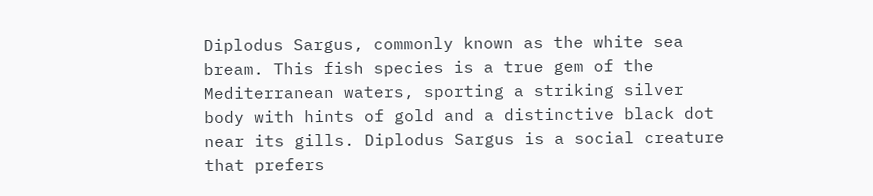Diplodus Sargus, commonly known as the white sea bream. This fish species is a true gem of the Mediterranean waters, sporting a striking silver body with hints of gold and a distinctive black dot near its gills. Diplodus Sargus is a social creature that prefers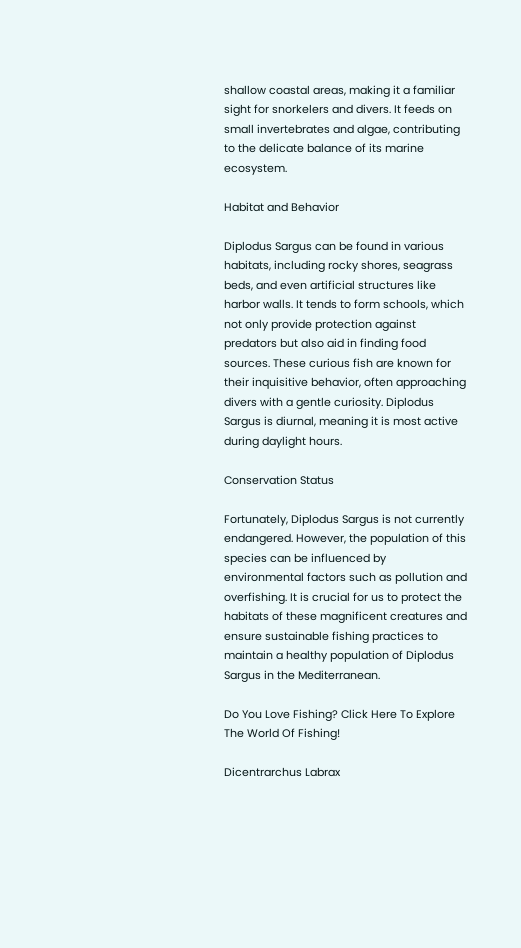shallow coastal areas, making it a familiar sight for snorkelers and divers. It feeds on small invertebrates and algae, contributing to the delicate balance of its marine ecosystem.

Habitat and Behavior

Diplodus Sargus can be found in various habitats, including rocky shores, seagrass beds, and even artificial structures like harbor walls. It tends to form schools, which not only provide protection against predators but also aid in finding food sources. These curious fish are known for their inquisitive behavior, often approaching divers with a gentle curiosity. Diplodus Sargus is diurnal, meaning it is most active during daylight hours.

Conservation Status

Fortunately, Diplodus Sargus is not currently endangered. However, the population of this species can be influenced by environmental factors such as pollution and overfishing. It is crucial for us to protect the habitats of these magnificent creatures and ensure sustainable fishing practices to maintain a healthy population of Diplodus Sargus in the Mediterranean.

Do You Love Fishing? Click Here To Explore The World Of Fishing!

Dicentrarchus Labrax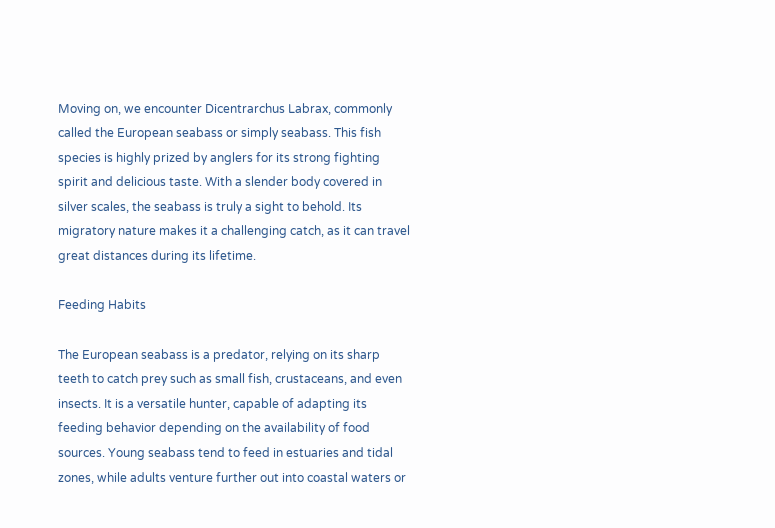Moving on, we encounter Dicentrarchus Labrax, commonly called the European seabass or simply seabass. This fish species is highly prized by anglers for its strong fighting spirit and delicious taste. With a slender body covered in silver scales, the seabass is truly a sight to behold. Its migratory nature makes it a challenging catch, as it can travel great distances during its lifetime.

Feeding Habits

The European seabass is a predator, relying on its sharp teeth to catch prey such as small fish, crustaceans, and even insects. It is a versatile hunter, capable of adapting its feeding behavior depending on the availability of food sources. Young seabass tend to feed in estuaries and tidal zones, while adults venture further out into coastal waters or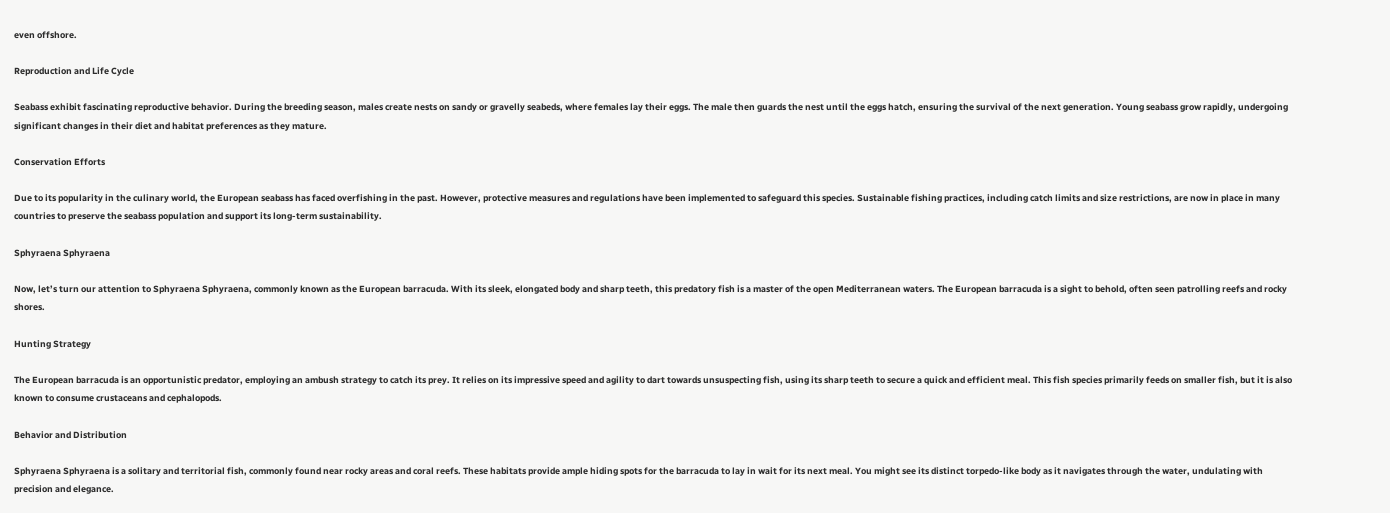even offshore.

Reproduction and Life Cycle

Seabass exhibit fascinating reproductive behavior. During the breeding season, males create nests on sandy or gravelly seabeds, where females lay their eggs. The male then guards the nest until the eggs hatch, ensuring the survival of the next generation. Young seabass grow rapidly, undergoing significant changes in their diet and habitat preferences as they mature.

Conservation Efforts

Due to its popularity in the culinary world, the European seabass has faced overfishing in the past. However, protective measures and regulations have been implemented to safeguard this species. Sustainable fishing practices, including catch limits and size restrictions, are now in place in many countries to preserve the seabass population and support its long-term sustainability.

Sphyraena Sphyraena

Now, let’s turn our attention to Sphyraena Sphyraena, commonly known as the European barracuda. With its sleek, elongated body and sharp teeth, this predatory fish is a master of the open Mediterranean waters. The European barracuda is a sight to behold, often seen patrolling reefs and rocky shores.

Hunting Strategy

The European barracuda is an opportunistic predator, employing an ambush strategy to catch its prey. It relies on its impressive speed and agility to dart towards unsuspecting fish, using its sharp teeth to secure a quick and efficient meal. This fish species primarily feeds on smaller fish, but it is also known to consume crustaceans and cephalopods.

Behavior and Distribution

Sphyraena Sphyraena is a solitary and territorial fish, commonly found near rocky areas and coral reefs. These habitats provide ample hiding spots for the barracuda to lay in wait for its next meal. You might see its distinct torpedo-like body as it navigates through the water, undulating with precision and elegance.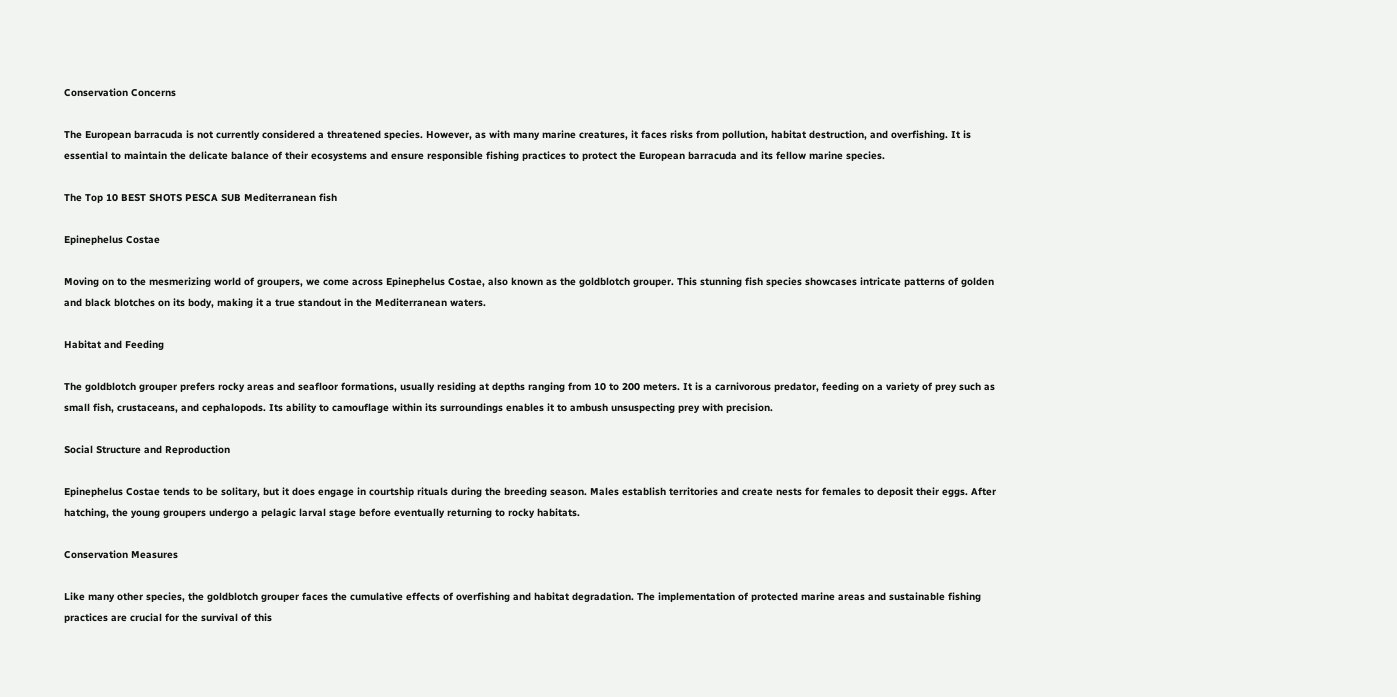Conservation Concerns

The European barracuda is not currently considered a threatened species. However, as with many marine creatures, it faces risks from pollution, habitat destruction, and overfishing. It is essential to maintain the delicate balance of their ecosystems and ensure responsible fishing practices to protect the European barracuda and its fellow marine species.

The Top 10 BEST SHOTS PESCA SUB Mediterranean fish

Epinephelus Costae

Moving on to the mesmerizing world of groupers, we come across Epinephelus Costae, also known as the goldblotch grouper. This stunning fish species showcases intricate patterns of golden and black blotches on its body, making it a true standout in the Mediterranean waters.

Habitat and Feeding

The goldblotch grouper prefers rocky areas and seafloor formations, usually residing at depths ranging from 10 to 200 meters. It is a carnivorous predator, feeding on a variety of prey such as small fish, crustaceans, and cephalopods. Its ability to camouflage within its surroundings enables it to ambush unsuspecting prey with precision.

Social Structure and Reproduction

Epinephelus Costae tends to be solitary, but it does engage in courtship rituals during the breeding season. Males establish territories and create nests for females to deposit their eggs. After hatching, the young groupers undergo a pelagic larval stage before eventually returning to rocky habitats.

Conservation Measures

Like many other species, the goldblotch grouper faces the cumulative effects of overfishing and habitat degradation. The implementation of protected marine areas and sustainable fishing practices are crucial for the survival of this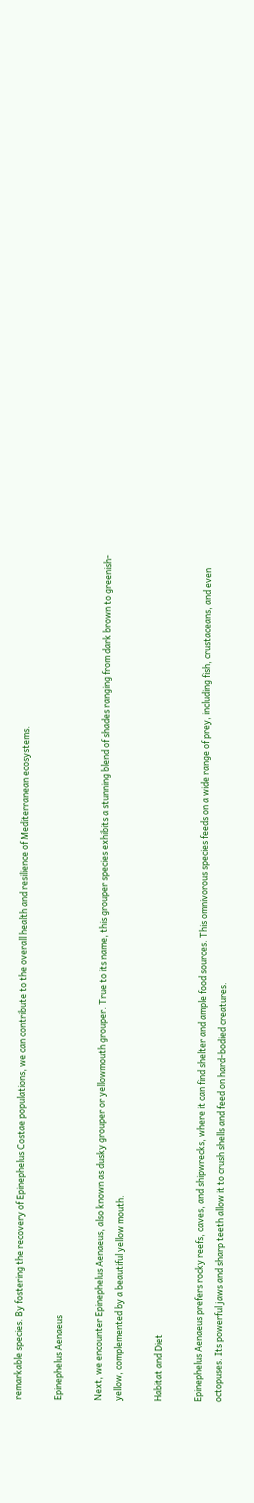remarkable species. By fostering the recovery of Epinephelus Costae populations, we can contribute to the overall health and resilience of Mediterranean ecosystems.

Epinephelus Aenaeus

Next, we encounter Epinephelus Aenaeus, also known as dusky grouper or yellowmouth grouper. True to its name, this grouper species exhibits a stunning blend of shades ranging from dark brown to greenish-yellow, complemented by a beautiful yellow mouth.

Habitat and Diet

Epinephelus Aenaeus prefers rocky reefs, caves, and shipwrecks, where it can find shelter and ample food sources. This omnivorous species feeds on a wide range of prey, including fish, crustaceans, and even octopuses. Its powerful jaws and sharp teeth allow it to crush shells and feed on hard-bodied creatures.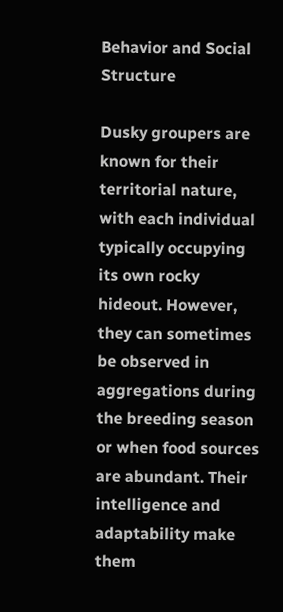Behavior and Social Structure

Dusky groupers are known for their territorial nature, with each individual typically occupying its own rocky hideout. However, they can sometimes be observed in aggregations during the breeding season or when food sources are abundant. Their intelligence and adaptability make them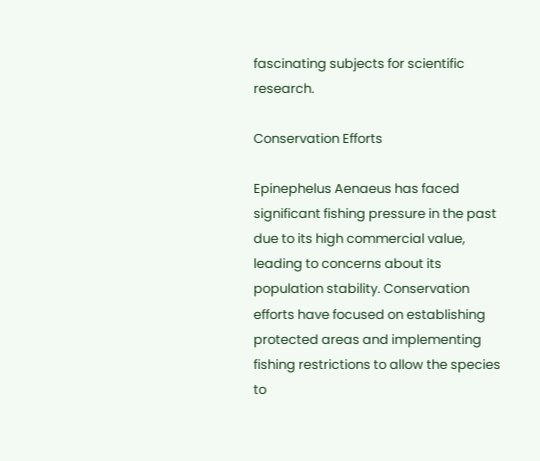fascinating subjects for scientific research.

Conservation Efforts

Epinephelus Aenaeus has faced significant fishing pressure in the past due to its high commercial value, leading to concerns about its population stability. Conservation efforts have focused on establishing protected areas and implementing fishing restrictions to allow the species to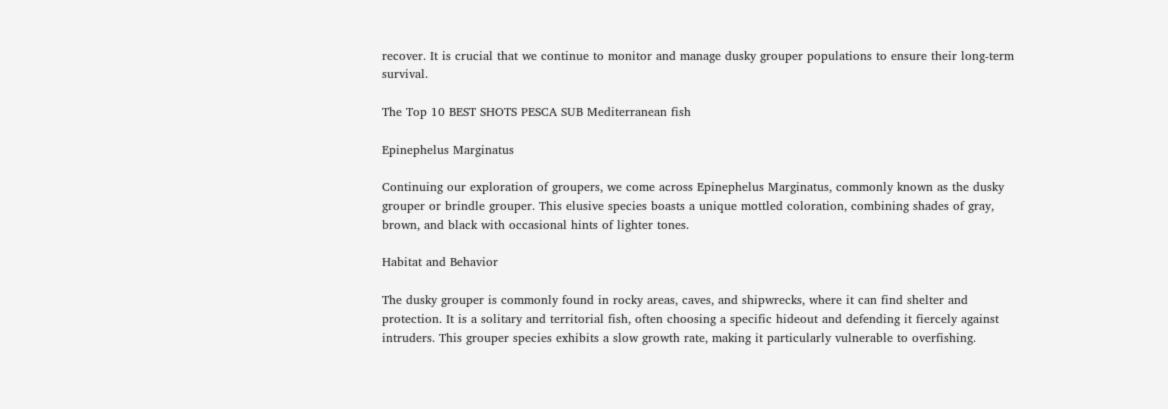recover. It is crucial that we continue to monitor and manage dusky grouper populations to ensure their long-term survival.

The Top 10 BEST SHOTS PESCA SUB Mediterranean fish

Epinephelus Marginatus

Continuing our exploration of groupers, we come across Epinephelus Marginatus, commonly known as the dusky grouper or brindle grouper. This elusive species boasts a unique mottled coloration, combining shades of gray, brown, and black with occasional hints of lighter tones.

Habitat and Behavior

The dusky grouper is commonly found in rocky areas, caves, and shipwrecks, where it can find shelter and protection. It is a solitary and territorial fish, often choosing a specific hideout and defending it fiercely against intruders. This grouper species exhibits a slow growth rate, making it particularly vulnerable to overfishing.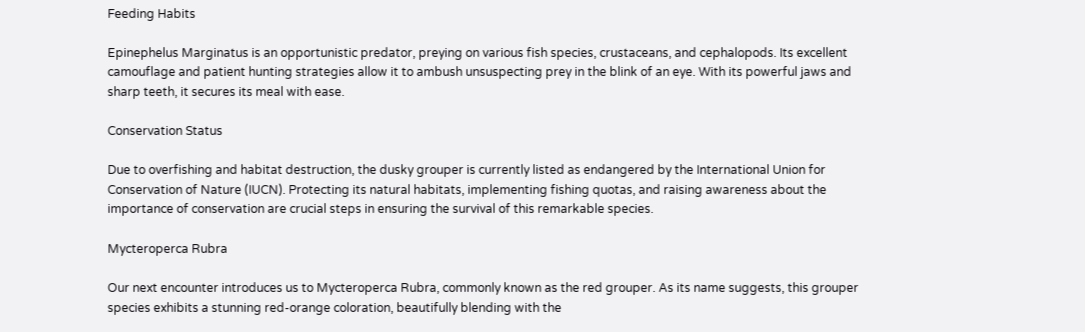Feeding Habits

Epinephelus Marginatus is an opportunistic predator, preying on various fish species, crustaceans, and cephalopods. Its excellent camouflage and patient hunting strategies allow it to ambush unsuspecting prey in the blink of an eye. With its powerful jaws and sharp teeth, it secures its meal with ease.

Conservation Status

Due to overfishing and habitat destruction, the dusky grouper is currently listed as endangered by the International Union for Conservation of Nature (IUCN). Protecting its natural habitats, implementing fishing quotas, and raising awareness about the importance of conservation are crucial steps in ensuring the survival of this remarkable species.

Mycteroperca Rubra

Our next encounter introduces us to Mycteroperca Rubra, commonly known as the red grouper. As its name suggests, this grouper species exhibits a stunning red-orange coloration, beautifully blending with the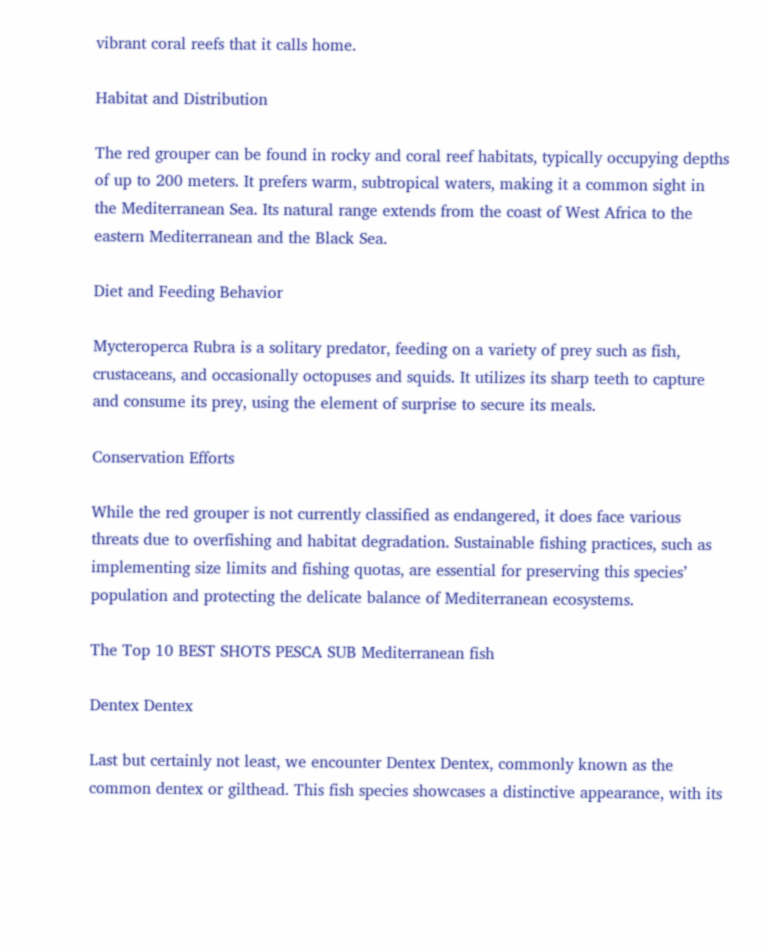vibrant coral reefs that it calls home.

Habitat and Distribution

The red grouper can be found in rocky and coral reef habitats, typically occupying depths of up to 200 meters. It prefers warm, subtropical waters, making it a common sight in the Mediterranean Sea. Its natural range extends from the coast of West Africa to the eastern Mediterranean and the Black Sea.

Diet and Feeding Behavior

Mycteroperca Rubra is a solitary predator, feeding on a variety of prey such as fish, crustaceans, and occasionally octopuses and squids. It utilizes its sharp teeth to capture and consume its prey, using the element of surprise to secure its meals.

Conservation Efforts

While the red grouper is not currently classified as endangered, it does face various threats due to overfishing and habitat degradation. Sustainable fishing practices, such as implementing size limits and fishing quotas, are essential for preserving this species’ population and protecting the delicate balance of Mediterranean ecosystems.

The Top 10 BEST SHOTS PESCA SUB Mediterranean fish

Dentex Dentex

Last but certainly not least, we encounter Dentex Dentex, commonly known as the common dentex or gilthead. This fish species showcases a distinctive appearance, with its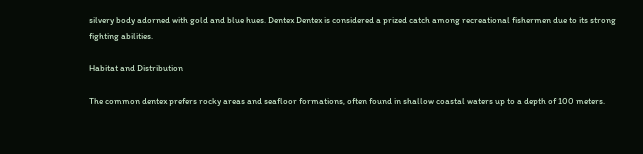silvery body adorned with gold and blue hues. Dentex Dentex is considered a prized catch among recreational fishermen due to its strong fighting abilities.

Habitat and Distribution

The common dentex prefers rocky areas and seafloor formations, often found in shallow coastal waters up to a depth of 100 meters.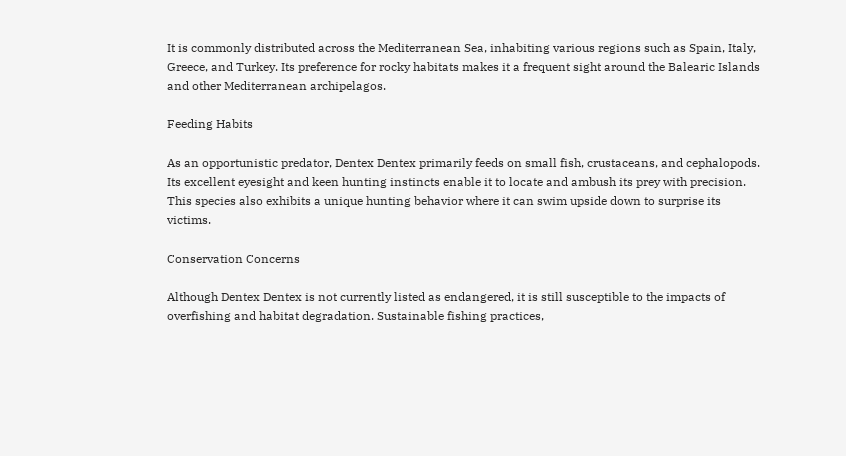It is commonly distributed across the Mediterranean Sea, inhabiting various regions such as Spain, Italy, Greece, and Turkey. Its preference for rocky habitats makes it a frequent sight around the Balearic Islands and other Mediterranean archipelagos.

Feeding Habits

As an opportunistic predator, Dentex Dentex primarily feeds on small fish, crustaceans, and cephalopods. Its excellent eyesight and keen hunting instincts enable it to locate and ambush its prey with precision. This species also exhibits a unique hunting behavior where it can swim upside down to surprise its victims.

Conservation Concerns

Although Dentex Dentex is not currently listed as endangered, it is still susceptible to the impacts of overfishing and habitat degradation. Sustainable fishing practices,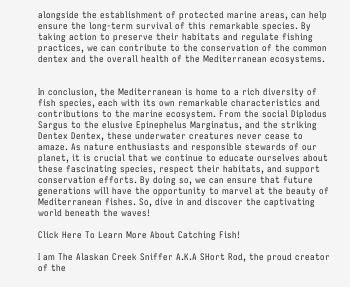alongside the establishment of protected marine areas, can help ensure the long-term survival of this remarkable species. By taking action to preserve their habitats and regulate fishing practices, we can contribute to the conservation of the common dentex and the overall health of the Mediterranean ecosystems.


In conclusion, the Mediterranean is home to a rich diversity of fish species, each with its own remarkable characteristics and contributions to the marine ecosystem. From the social Diplodus Sargus to the elusive Epinephelus Marginatus, and the striking Dentex Dentex, these underwater creatures never cease to amaze. As nature enthusiasts and responsible stewards of our planet, it is crucial that we continue to educate ourselves about these fascinating species, respect their habitats, and support conservation efforts. By doing so, we can ensure that future generations will have the opportunity to marvel at the beauty of Mediterranean fishes. So, dive in and discover the captivating world beneath the waves!

Click Here To Learn More About Catching Fish!

I am The Alaskan Creek Sniffer A.K.A SHort Rod, the proud creator of the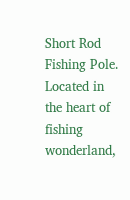Short Rod Fishing Pole. Located in the heart of fishing wonderland,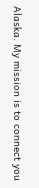Alaska. My mission is to connect you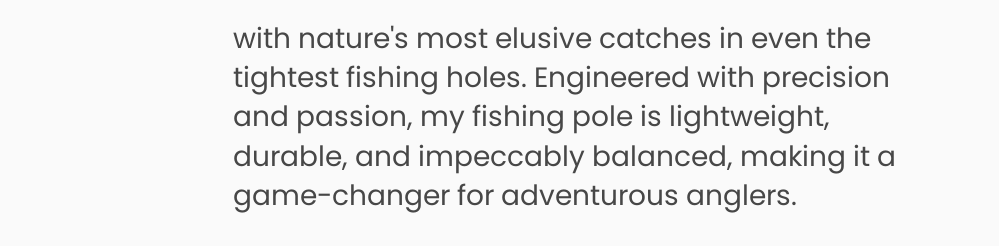with nature's most elusive catches in even the tightest fishing holes. Engineered with precision and passion, my fishing pole is lightweight, durable, and impeccably balanced, making it a game-changer for adventurous anglers.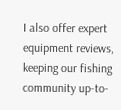I also offer expert equipment reviews, keeping our fishing community up-to-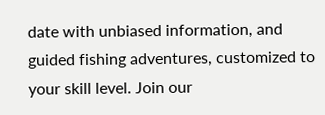date with unbiased information, and guided fishing adventures, customized to your skill level. Join our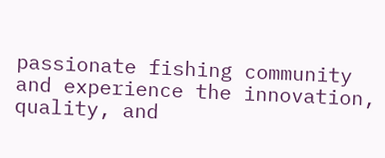passionate fishing community and experience the innovation, quality, and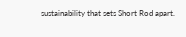sustainability that sets Short Rod apart.